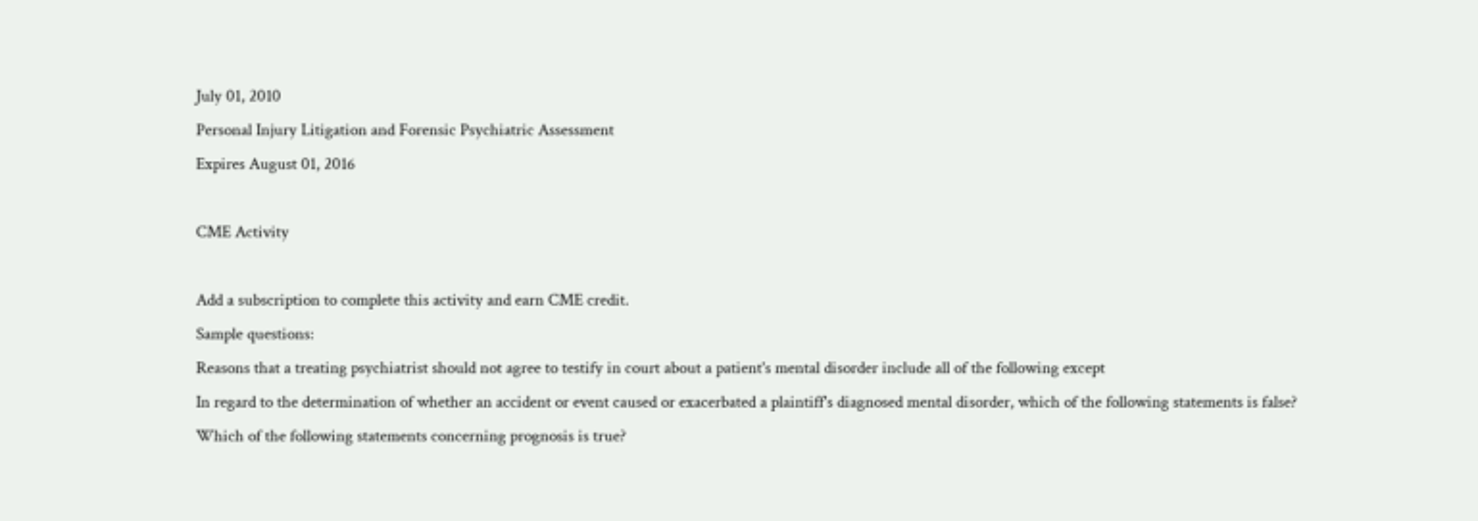July 01, 2010
Personal Injury Litigation and Forensic Psychiatric Assessment
Expires August 01, 2016

CME Activity

Add a subscription to complete this activity and earn CME credit.
Sample questions:
Reasons that a treating psychiatrist should not agree to testify in court about a patient's mental disorder include all of the following except
In regard to the determination of whether an accident or event caused or exacerbated a plaintiff's diagnosed mental disorder, which of the following statements is false?
Which of the following statements concerning prognosis is true?